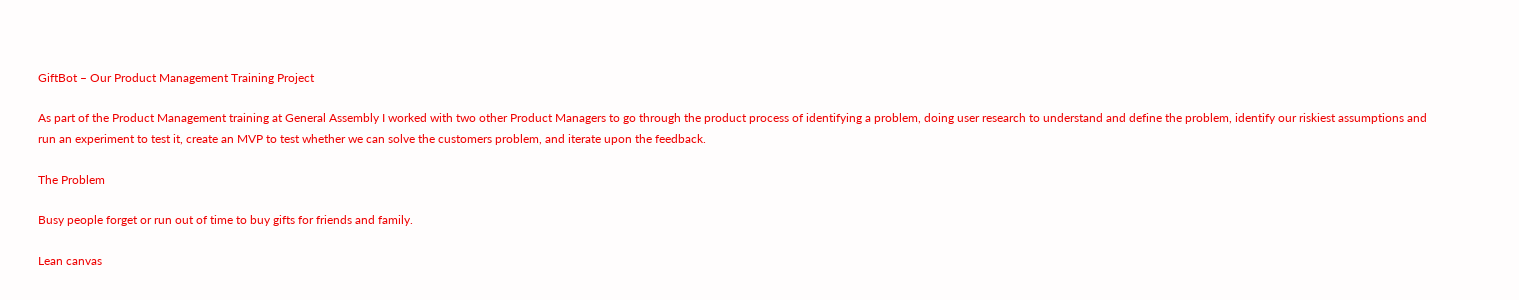GiftBot – Our Product Management Training Project

As part of the Product Management training at General Assembly I worked with two other Product Managers to go through the product process of identifying a problem, doing user research to understand and define the problem, identify our riskiest assumptions and run an experiment to test it, create an MVP to test whether we can solve the customers problem, and iterate upon the feedback.

The Problem

Busy people forget or run out of time to buy gifts for friends and family.

Lean canvas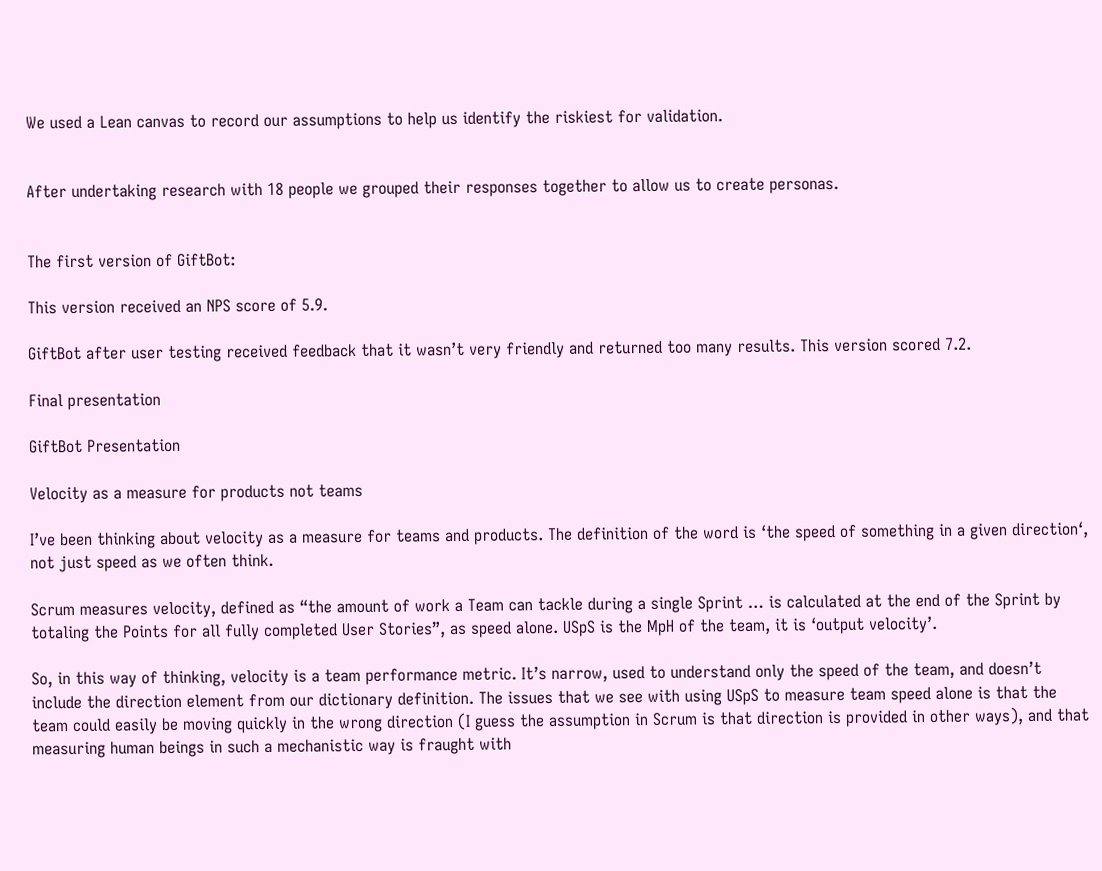We used a Lean canvas to record our assumptions to help us identify the riskiest for validation.


After undertaking research with 18 people we grouped their responses together to allow us to create personas.


The first version of GiftBot:

This version received an NPS score of 5.9.

GiftBot after user testing received feedback that it wasn’t very friendly and returned too many results. This version scored 7.2.

Final presentation

GiftBot Presentation

Velocity as a measure for products not teams

I’ve been thinking about velocity as a measure for teams and products. The definition of the word is ‘the speed of something in a given direction‘, not just speed as we often think.

Scrum measures velocity, defined as “the amount of work a Team can tackle during a single Sprint … is calculated at the end of the Sprint by totaling the Points for all fully completed User Stories”, as speed alone. USpS is the MpH of the team, it is ‘output velocity’.

So, in this way of thinking, velocity is a team performance metric. It’s narrow, used to understand only the speed of the team, and doesn’t include the direction element from our dictionary definition. The issues that we see with using USpS to measure team speed alone is that the team could easily be moving quickly in the wrong direction (I guess the assumption in Scrum is that direction is provided in other ways), and that measuring human beings in such a mechanistic way is fraught with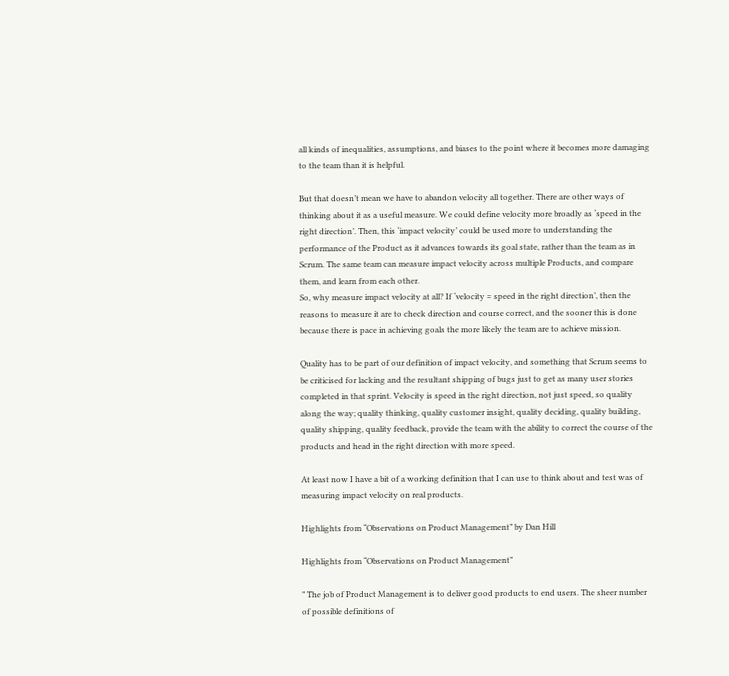all kinds of inequalities, assumptions, and biases to the point where it becomes more damaging to the team than it is helpful.

But that doesn’t mean we have to abandon velocity all together. There are other ways of thinking about it as a useful measure. We could define velocity more broadly as ‘speed in the right direction’. Then, this ‘impact velocity’ could be used more to understanding the performance of the Product as it advances towards its goal state, rather than the team as in Scrum. The same team can measure impact velocity across multiple Products, and compare them, and learn from each other.
So, why measure impact velocity at all? If ‘velocity = speed in the right direction’, then the reasons to measure it are to check direction and course correct, and the sooner this is done because there is pace in achieving goals the more likely the team are to achieve mission.

Quality has to be part of our definition of impact velocity, and something that Scrum seems to be criticised for lacking and the resultant shipping of bugs just to get as many user stories completed in that sprint. Velocity is speed in the right direction, not just speed, so quality along the way; quality thinking, quality customer insight, quality deciding, quality building, quality shipping, quality feedback, provide the team with the ability to correct the course of the products and head in the right direction with more speed.

At least now I have a bit of a working definition that I can use to think about and test was of measuring impact velocity on real products.

Highlights from “Observations on Product Management” by Dan Hill

Highlights from “Observations on Product Management”

” The job of Product Management is to deliver good products to end users. The sheer number of possible definitions of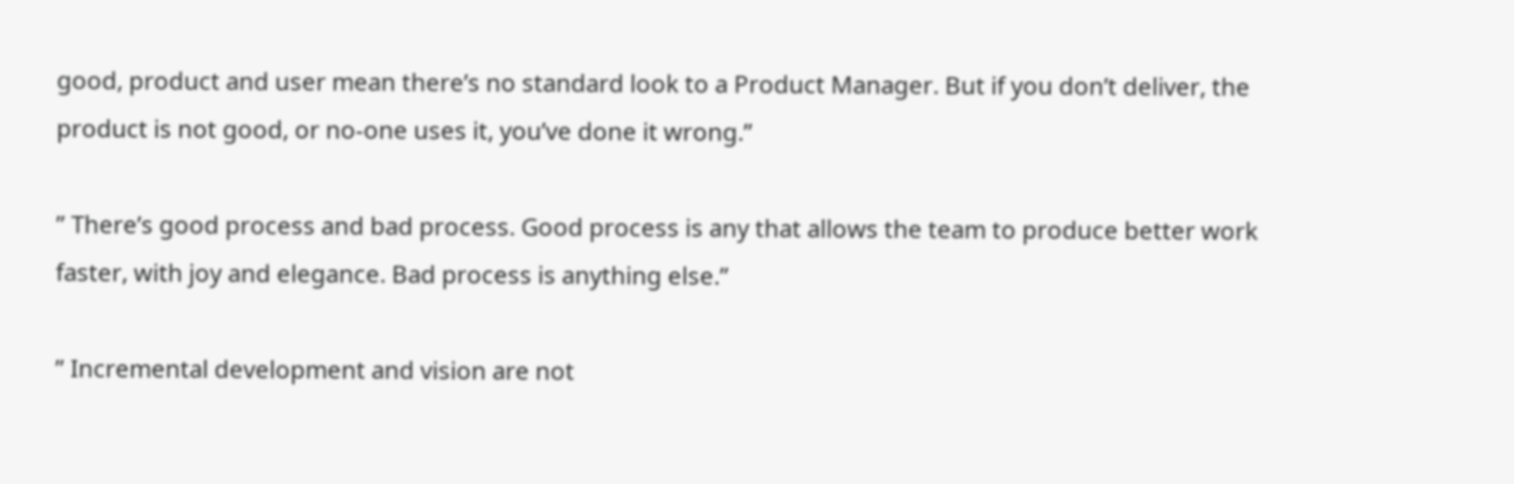good, product and user mean there’s no standard look to a Product Manager. But if you don’t deliver, the product is not good, or no-one uses it, you’ve done it wrong.”

” There’s good process and bad process. Good process is any that allows the team to produce better work faster, with joy and elegance. Bad process is anything else.”

” Incremental development and vision are not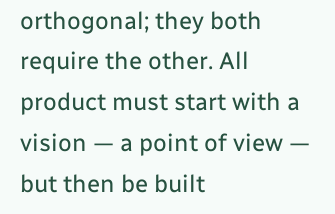orthogonal; they both require the other. All product must start with a vision — a point of view — but then be built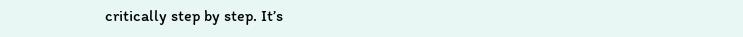critically step by step. It’s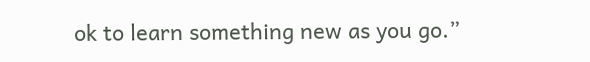ok to learn something new as you go.”